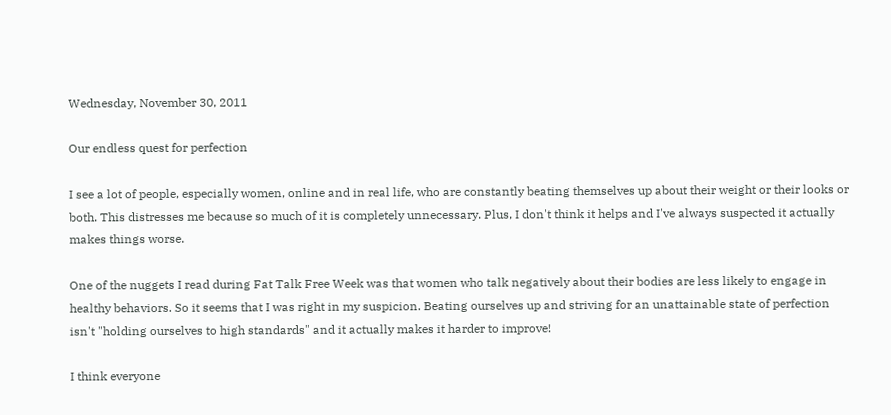Wednesday, November 30, 2011

Our endless quest for perfection

I see a lot of people, especially women, online and in real life, who are constantly beating themselves up about their weight or their looks or both. This distresses me because so much of it is completely unnecessary. Plus, I don't think it helps and I've always suspected it actually makes things worse.

One of the nuggets I read during Fat Talk Free Week was that women who talk negatively about their bodies are less likely to engage in healthy behaviors. So it seems that I was right in my suspicion. Beating ourselves up and striving for an unattainable state of perfection isn't "holding ourselves to high standards" and it actually makes it harder to improve!

I think everyone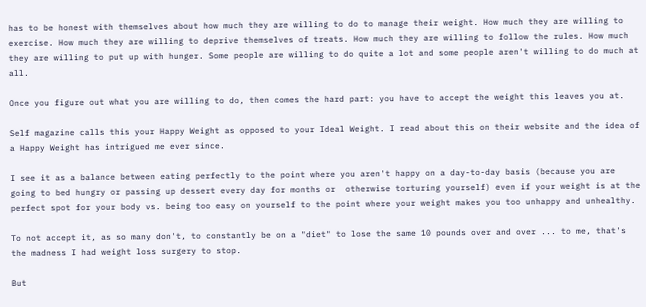has to be honest with themselves about how much they are willing to do to manage their weight. How much they are willing to exercise. How much they are willing to deprive themselves of treats. How much they are willing to follow the rules. How much they are willing to put up with hunger. Some people are willing to do quite a lot and some people aren't willing to do much at all.

Once you figure out what you are willing to do, then comes the hard part: you have to accept the weight this leaves you at.

Self magazine calls this your Happy Weight as opposed to your Ideal Weight. I read about this on their website and the idea of a Happy Weight has intrigued me ever since.

I see it as a balance between eating perfectly to the point where you aren't happy on a day-to-day basis (because you are going to bed hungry or passing up dessert every day for months or  otherwise torturing yourself) even if your weight is at the perfect spot for your body vs. being too easy on yourself to the point where your weight makes you too unhappy and unhealthy.

To not accept it, as so many don't, to constantly be on a "diet" to lose the same 10 pounds over and over ... to me, that's the madness I had weight loss surgery to stop.

But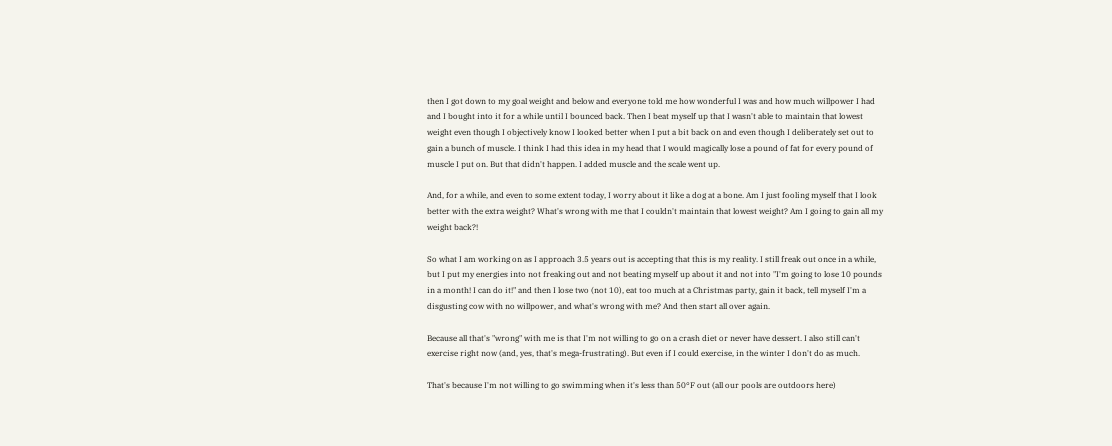then I got down to my goal weight and below and everyone told me how wonderful I was and how much willpower I had and I bought into it for a while until I bounced back. Then I beat myself up that I wasn't able to maintain that lowest weight even though I objectively know I looked better when I put a bit back on and even though I deliberately set out to gain a bunch of muscle. I think I had this idea in my head that I would magically lose a pound of fat for every pound of muscle I put on. But that didn't happen. I added muscle and the scale went up.

And, for a while, and even to some extent today, I worry about it like a dog at a bone. Am I just fooling myself that I look better with the extra weight? What's wrong with me that I couldn't maintain that lowest weight? Am I going to gain all my weight back?!

So what I am working on as I approach 3.5 years out is accepting that this is my reality. I still freak out once in a while, but I put my energies into not freaking out and not beating myself up about it and not into "I'm going to lose 10 pounds in a month! I can do it!" and then I lose two (not 10), eat too much at a Christmas party, gain it back, tell myself I'm a disgusting cow with no willpower, and what's wrong with me? And then start all over again.

Because all that's "wrong" with me is that I'm not willing to go on a crash diet or never have dessert. I also still can't exercise right now (and, yes, that's mega-frustrating). But even if I could exercise, in the winter I don't do as much.

That's because I'm not willing to go swimming when it's less than 50°F out (all our pools are outdoors here)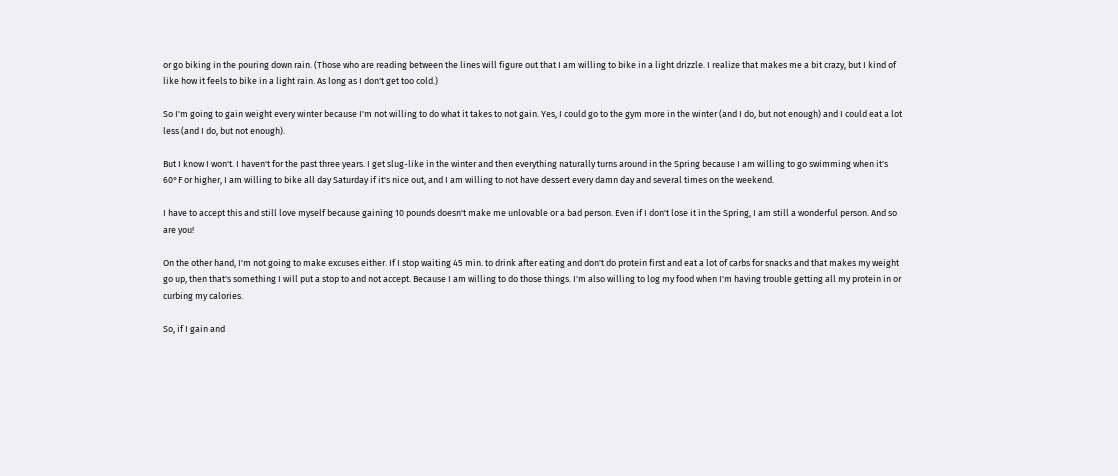or go biking in the pouring down rain. (Those who are reading between the lines will figure out that I am willing to bike in a light drizzle. I realize that makes me a bit crazy, but I kind of like how it feels to bike in a light rain. As long as I don't get too cold.)

So I'm going to gain weight every winter because I'm not willing to do what it takes to not gain. Yes, I could go to the gym more in the winter (and I do, but not enough) and I could eat a lot less (and I do, but not enough).

But I know I won't. I haven't for the past three years. I get slug-like in the winter and then everything naturally turns around in the Spring because I am willing to go swimming when it's 60°F or higher, I am willing to bike all day Saturday if it's nice out, and I am willing to not have dessert every damn day and several times on the weekend.

I have to accept this and still love myself because gaining 10 pounds doesn't make me unlovable or a bad person. Even if I don't lose it in the Spring, I am still a wonderful person. And so are you!

On the other hand, I'm not going to make excuses either. If I stop waiting 45 min. to drink after eating and don't do protein first and eat a lot of carbs for snacks and that makes my weight go up, then that's something I will put a stop to and not accept. Because I am willing to do those things. I'm also willing to log my food when I'm having trouble getting all my protein in or curbing my calories.

So, if I gain and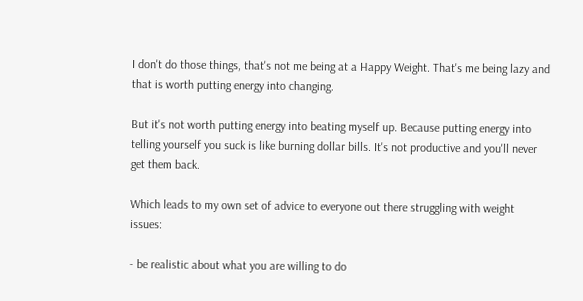I don't do those things, that's not me being at a Happy Weight. That's me being lazy and that is worth putting energy into changing.

But it's not worth putting energy into beating myself up. Because putting energy into telling yourself you suck is like burning dollar bills. It's not productive and you'll never get them back.

Which leads to my own set of advice to everyone out there struggling with weight issues:

- be realistic about what you are willing to do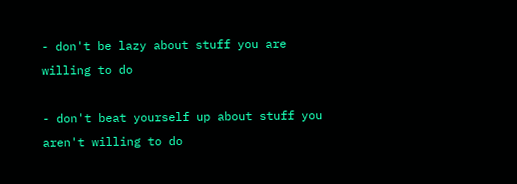- don't be lazy about stuff you are willing to do

- don't beat yourself up about stuff you aren't willing to do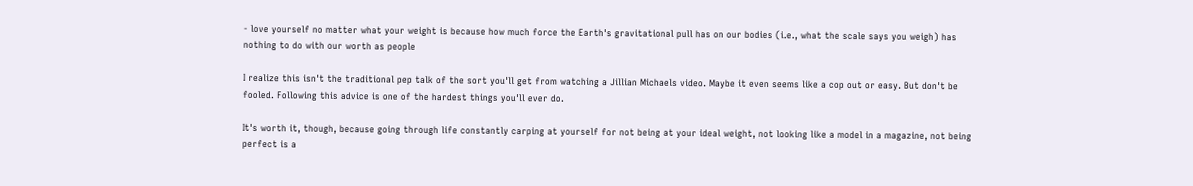- love yourself no matter what your weight is because how much force the Earth's gravitational pull has on our bodies (i.e., what the scale says you weigh) has nothing to do with our worth as people

I realize this isn't the traditional pep talk of the sort you'll get from watching a Jillian Michaels video. Maybe it even seems like a cop out or easy. But don't be fooled. Following this advice is one of the hardest things you'll ever do.

It's worth it, though, because going through life constantly carping at yourself for not being at your ideal weight, not looking like a model in a magazine, not being perfect is a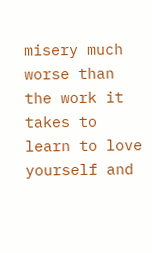misery much worse than the work it takes to learn to love yourself and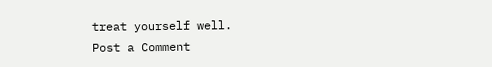treat yourself well.
Post a Comment